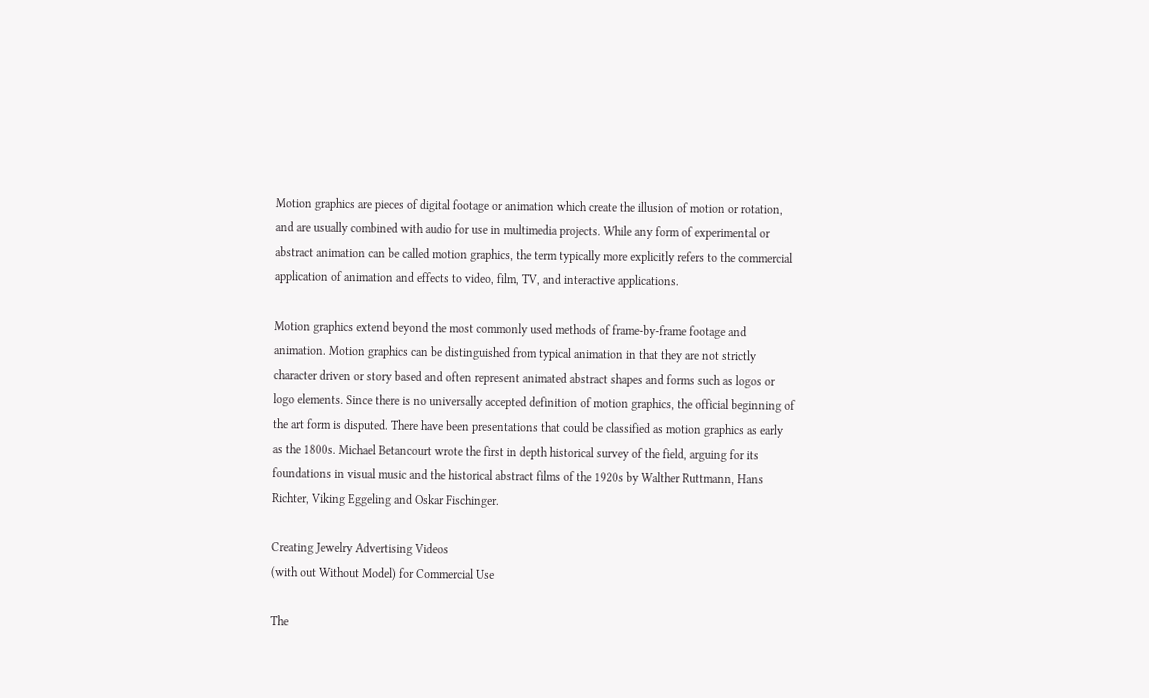Motion graphics are pieces of digital footage or animation which create the illusion of motion or rotation, and are usually combined with audio for use in multimedia projects. While any form of experimental or abstract animation can be called motion graphics, the term typically more explicitly refers to the commercial application of animation and effects to video, film, TV, and interactive applications.

Motion graphics extend beyond the most commonly used methods of frame-by-frame footage and animation. Motion graphics can be distinguished from typical animation in that they are not strictly character driven or story based and often represent animated abstract shapes and forms such as logos or logo elements. Since there is no universally accepted definition of motion graphics, the official beginning of the art form is disputed. There have been presentations that could be classified as motion graphics as early as the 1800s. Michael Betancourt wrote the first in depth historical survey of the field, arguing for its foundations in visual music and the historical abstract films of the 1920s by Walther Ruttmann, Hans Richter, Viking Eggeling and Oskar Fischinger.

Creating Jewelry Advertising Videos
(with out Without Model) for Commercial Use

The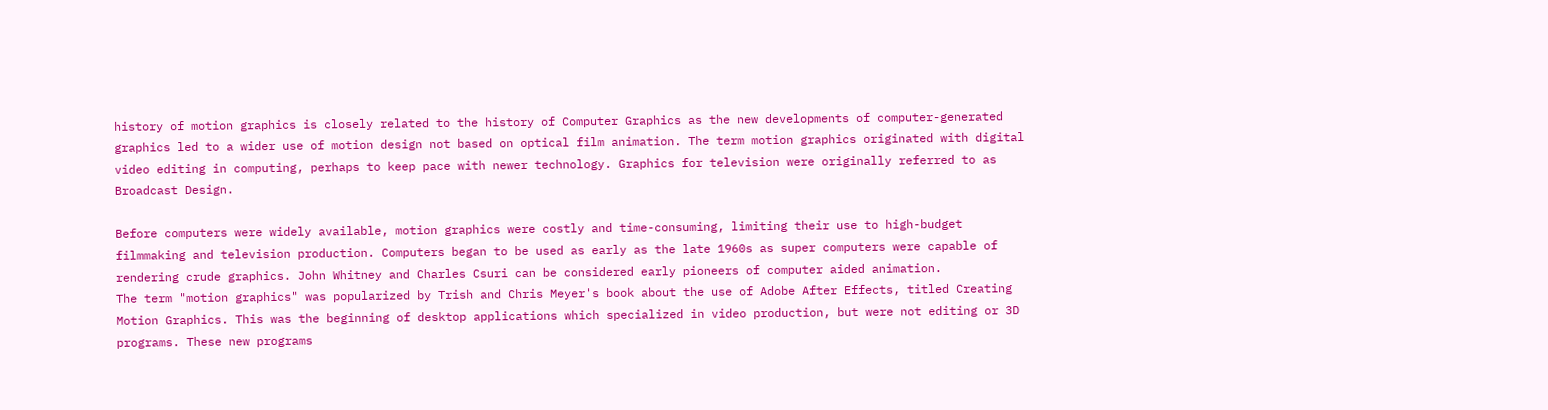history of motion graphics is closely related to the history of Computer Graphics as the new developments of computer-generated graphics led to a wider use of motion design not based on optical film animation. The term motion graphics originated with digital video editing in computing, perhaps to keep pace with newer technology. Graphics for television were originally referred to as Broadcast Design.

Before computers were widely available, motion graphics were costly and time-consuming, limiting their use to high-budget filmmaking and television production. Computers began to be used as early as the late 1960s as super computers were capable of rendering crude graphics. John Whitney and Charles Csuri can be considered early pioneers of computer aided animation.
The term "motion graphics" was popularized by Trish and Chris Meyer's book about the use of Adobe After Effects, titled Creating Motion Graphics. This was the beginning of desktop applications which specialized in video production, but were not editing or 3D programs. These new programs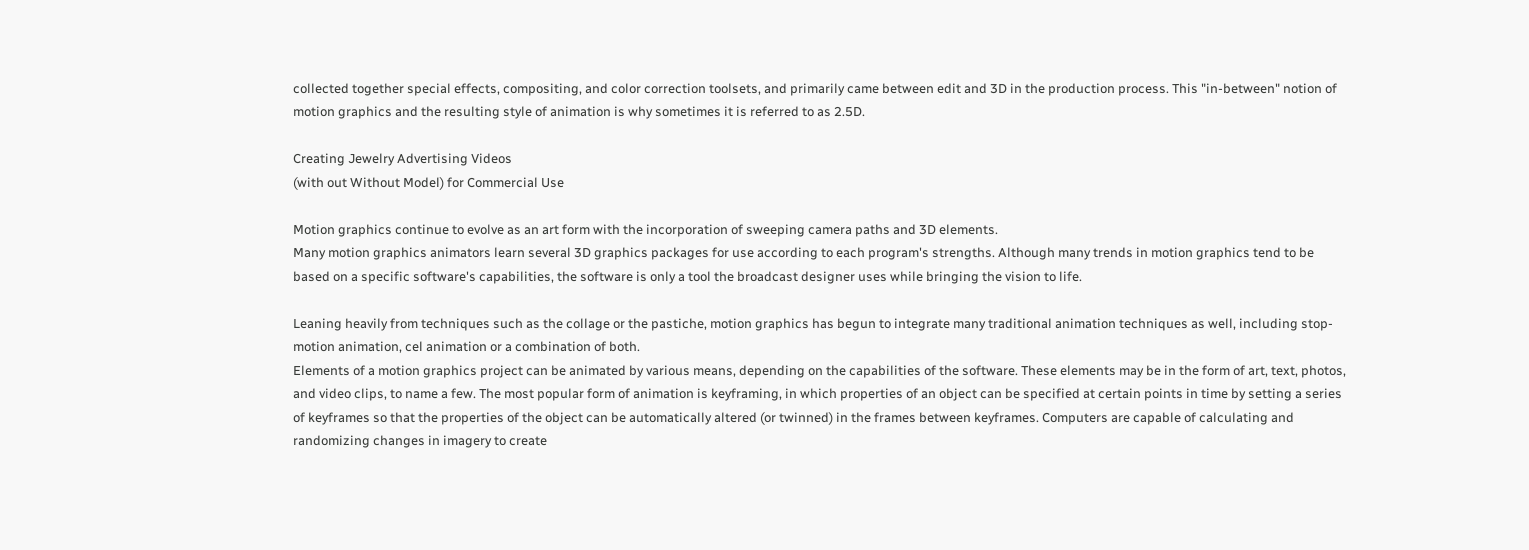collected together special effects, compositing, and color correction toolsets, and primarily came between edit and 3D in the production process. This "in-between" notion of motion graphics and the resulting style of animation is why sometimes it is referred to as 2.5D.

Creating Jewelry Advertising Videos
(with out Without Model) for Commercial Use

Motion graphics continue to evolve as an art form with the incorporation of sweeping camera paths and 3D elements.
Many motion graphics animators learn several 3D graphics packages for use according to each program's strengths. Although many trends in motion graphics tend to be based on a specific software's capabilities, the software is only a tool the broadcast designer uses while bringing the vision to life.

Leaning heavily from techniques such as the collage or the pastiche, motion graphics has begun to integrate many traditional animation techniques as well, including stop-motion animation, cel animation or a combination of both.
Elements of a motion graphics project can be animated by various means, depending on the capabilities of the software. These elements may be in the form of art, text, photos, and video clips, to name a few. The most popular form of animation is keyframing, in which properties of an object can be specified at certain points in time by setting a series of keyframes so that the properties of the object can be automatically altered (or twinned) in the frames between keyframes. Computers are capable of calculating and randomizing changes in imagery to create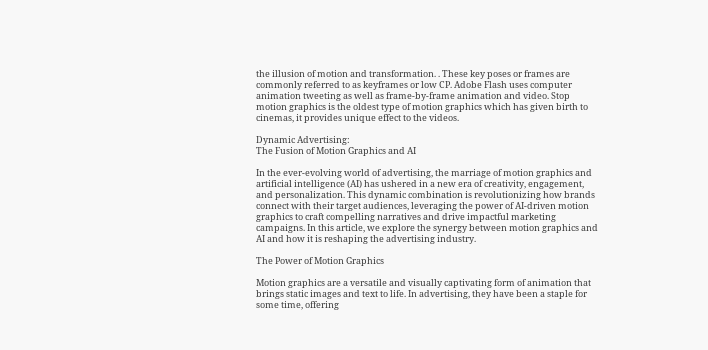the illusion of motion and transformation. . These key poses or frames are commonly referred to as keyframes or low CP. Adobe Flash uses computer animation tweeting as well as frame-by-frame animation and video. Stop motion graphics is the oldest type of motion graphics which has given birth to cinemas, it provides unique effect to the videos.

Dynamic Advertising:
The Fusion of Motion Graphics and AI

In the ever-evolving world of advertising, the marriage of motion graphics and artificial intelligence (AI) has ushered in a new era of creativity, engagement, and personalization. This dynamic combination is revolutionizing how brands connect with their target audiences, leveraging the power of AI-driven motion graphics to craft compelling narratives and drive impactful marketing campaigns. In this article, we explore the synergy between motion graphics and AI and how it is reshaping the advertising industry.

The Power of Motion Graphics

Motion graphics are a versatile and visually captivating form of animation that brings static images and text to life. In advertising, they have been a staple for some time, offering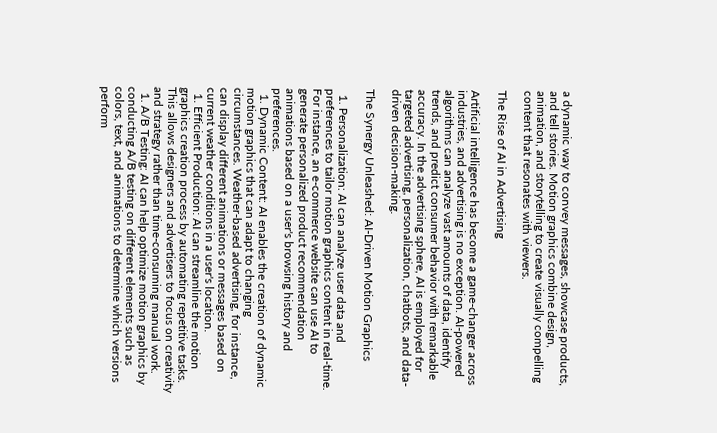a dynamic way to convey messages, showcase products, and tell stories. Motion graphics combine design, animation, and storytelling to create visually compelling content that resonates with viewers.

The Rise of AI in Advertising

Artificial intelligence has become a game-changer across industries, and advertising is no exception. AI-powered algorithms can analyze vast amounts of data, identify trends, and predict consumer behavior with remarkable accuracy. In the advertising sphere, AI is employed for targeted advertising, personalization, chatbots, and data-driven decision-making.

The Synergy Unleashed: AI-Driven Motion Graphics

  1. Personalization: AI can analyze user data and preferences to tailor motion graphics content in real-time. For instance, an e-commerce website can use AI to generate personalized product recommendation animations based on a user's browsing history and preferences.
  1. Dynamic Content: AI enables the creation of dynamic motion graphics that can adapt to changing circumstances. Weather-based advertising, for instance, can display different animations or messages based on current weather conditions in a user's location.
  1. Efficient Production: AI can streamline the motion graphics creation process by automating repetitive tasks. This allows designers and advertisers to focus on creativity and strategy rather than time-consuming manual work.
  1. A/B Testing: AI can help optimize motion graphics by conducting A/B testing on different elements such as colors, text, and animations to determine which versions perform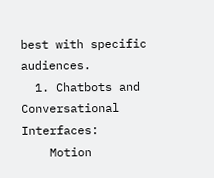best with specific audiences.
  1. Chatbots and Conversational Interfaces:
    Motion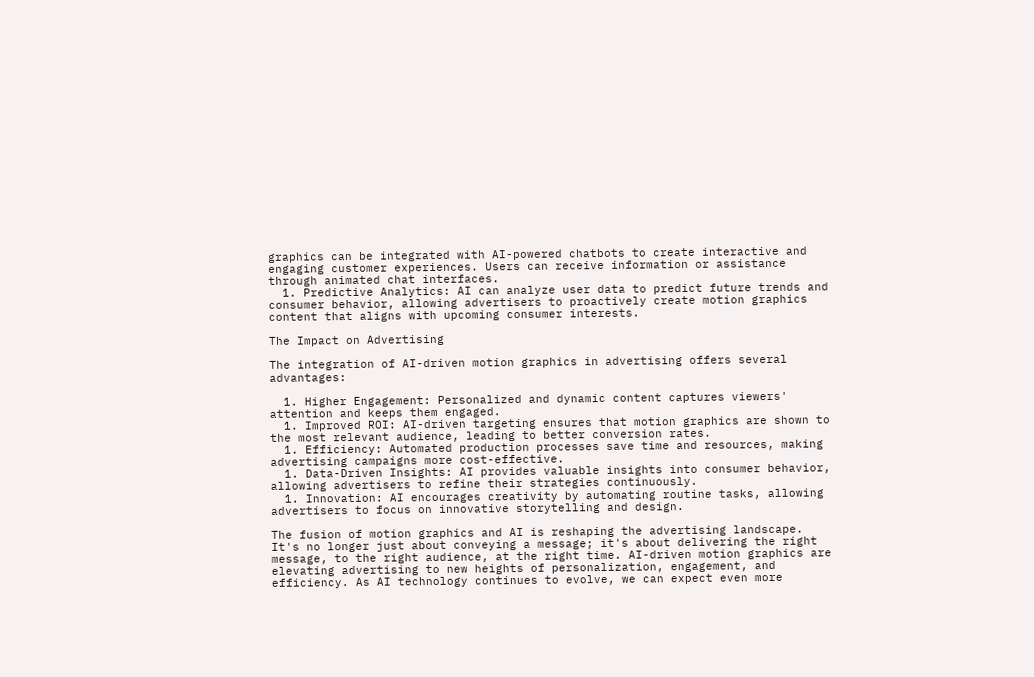graphics can be integrated with AI-powered chatbots to create interactive and engaging customer experiences. Users can receive information or assistance through animated chat interfaces.
  1. Predictive Analytics: AI can analyze user data to predict future trends and consumer behavior, allowing advertisers to proactively create motion graphics content that aligns with upcoming consumer interests.

The Impact on Advertising

The integration of AI-driven motion graphics in advertising offers several advantages:

  1. Higher Engagement: Personalized and dynamic content captures viewers' attention and keeps them engaged.
  1. Improved ROI: AI-driven targeting ensures that motion graphics are shown to the most relevant audience, leading to better conversion rates.
  1. Efficiency: Automated production processes save time and resources, making advertising campaigns more cost-effective.
  1. Data-Driven Insights: AI provides valuable insights into consumer behavior, allowing advertisers to refine their strategies continuously.
  1. Innovation: AI encourages creativity by automating routine tasks, allowing advertisers to focus on innovative storytelling and design.

The fusion of motion graphics and AI is reshaping the advertising landscape. It's no longer just about conveying a message; it's about delivering the right message, to the right audience, at the right time. AI-driven motion graphics are elevating advertising to new heights of personalization, engagement, and efficiency. As AI technology continues to evolve, we can expect even more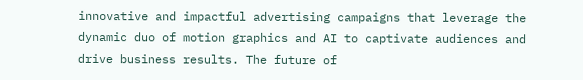innovative and impactful advertising campaigns that leverage the dynamic duo of motion graphics and AI to captivate audiences and drive business results. The future of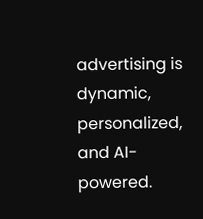advertising is dynamic, personalized, and AI-powered.